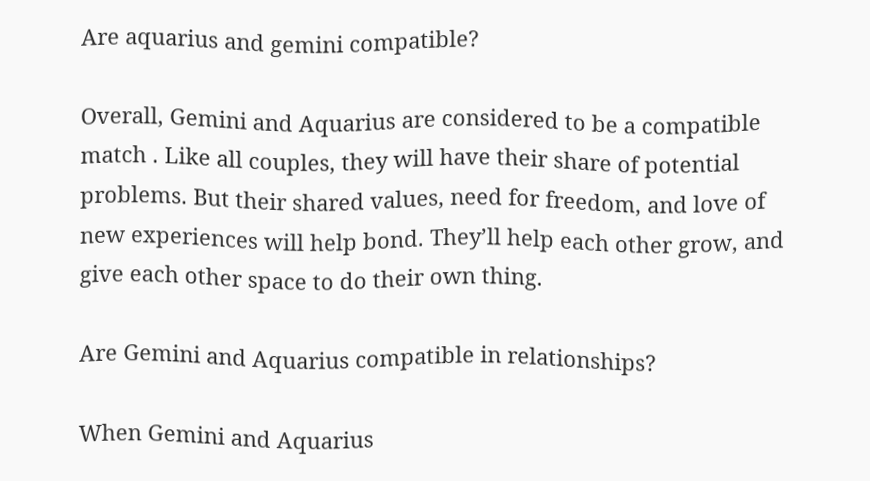Are aquarius and gemini compatible?

Overall, Gemini and Aquarius are considered to be a compatible match . Like all couples, they will have their share of potential problems. But their shared values, need for freedom, and love of new experiences will help bond. They’ll help each other grow, and give each other space to do their own thing.

Are Gemini and Aquarius compatible in relationships?

When Gemini and Aquarius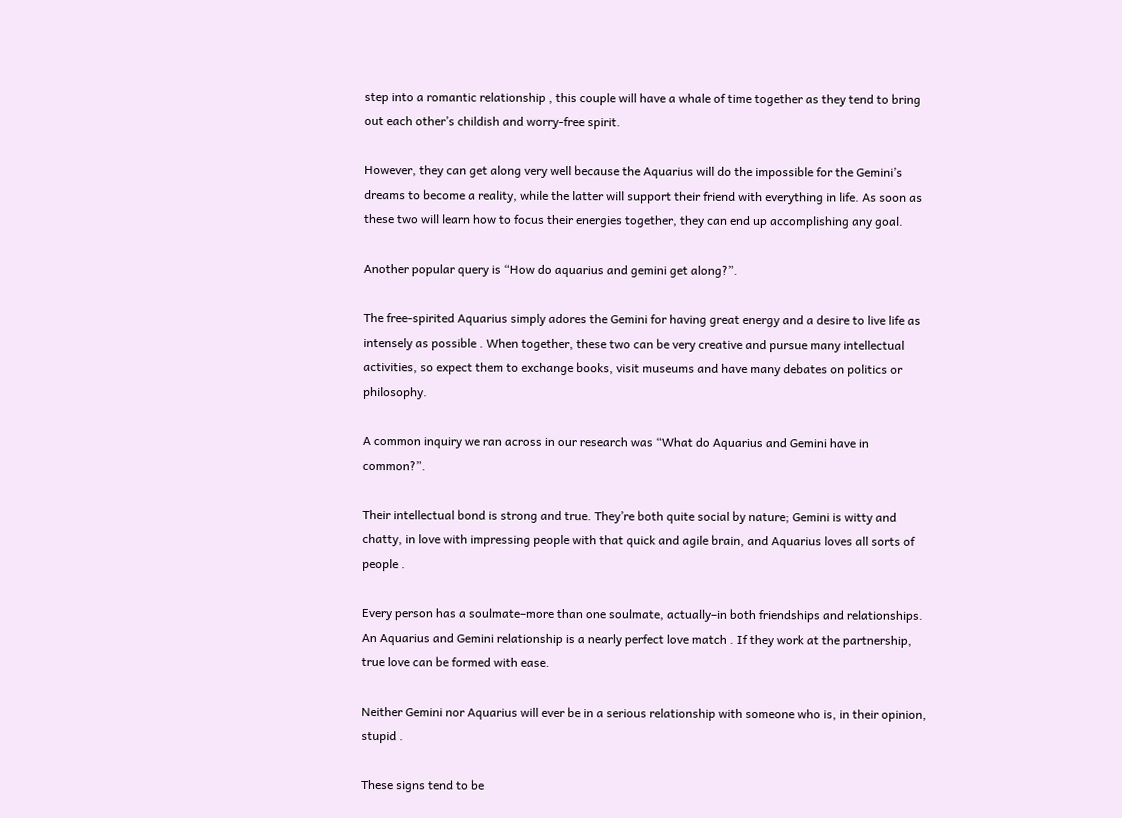step into a romantic relationship , this couple will have a whale of time together as they tend to bring out each other’s childish and worry-free spirit.

However, they can get along very well because the Aquarius will do the impossible for the Gemini’s dreams to become a reality, while the latter will support their friend with everything in life. As soon as these two will learn how to focus their energies together, they can end up accomplishing any goal.

Another popular query is “How do aquarius and gemini get along?”.

The free-spirited Aquarius simply adores the Gemini for having great energy and a desire to live life as intensely as possible . When together, these two can be very creative and pursue many intellectual activities, so expect them to exchange books, visit museums and have many debates on politics or philosophy.

A common inquiry we ran across in our research was “What do Aquarius and Gemini have in common?”.

Their intellectual bond is strong and true. They’re both quite social by nature; Gemini is witty and chatty, in love with impressing people with that quick and agile brain, and Aquarius loves all sorts of people .

Every person has a soulmate–more than one soulmate, actually–in both friendships and relationships. An Aquarius and Gemini relationship is a nearly perfect love match . If they work at the partnership, true love can be formed with ease.

Neither Gemini nor Aquarius will ever be in a serious relationship with someone who is, in their opinion, stupid .

These signs tend to be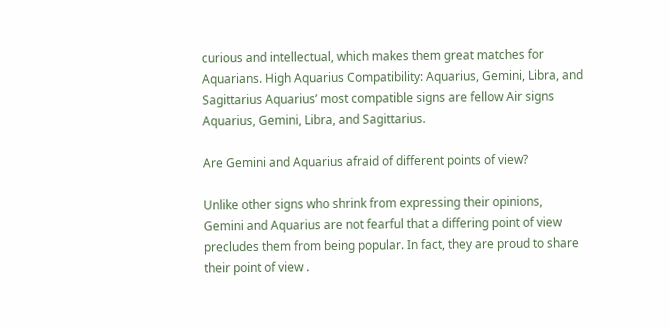curious and intellectual, which makes them great matches for Aquarians. High Aquarius Compatibility: Aquarius, Gemini, Libra, and Sagittarius Aquarius’ most compatible signs are fellow Air signs Aquarius, Gemini, Libra, and Sagittarius.

Are Gemini and Aquarius afraid of different points of view?

Unlike other signs who shrink from expressing their opinions, Gemini and Aquarius are not fearful that a differing point of view precludes them from being popular. In fact, they are proud to share their point of view .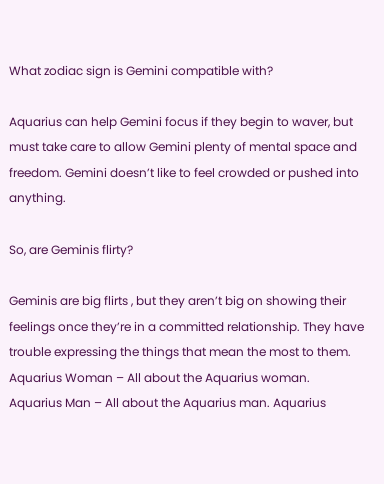What zodiac sign is Gemini compatible with?

Aquarius can help Gemini focus if they begin to waver, but must take care to allow Gemini plenty of mental space and freedom. Gemini doesn’t like to feel crowded or pushed into anything.

So, are Geminis flirty?

Geminis are big flirts , but they aren’t big on showing their feelings once they’re in a committed relationship. They have trouble expressing the things that mean the most to them. Aquarius Woman – All about the Aquarius woman. Aquarius Man – All about the Aquarius man. Aquarius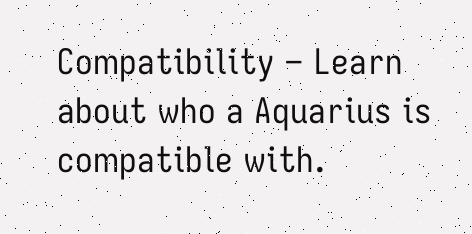Compatibility – Learn about who a Aquarius is compatible with.